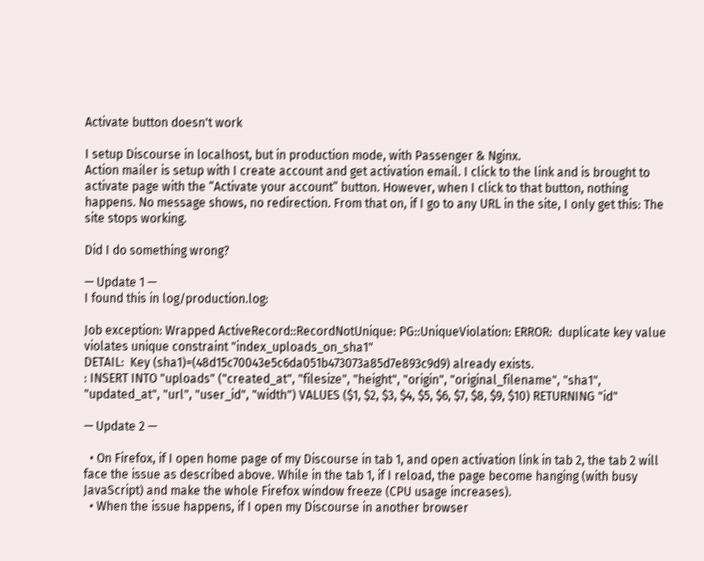Activate button doesn't work

I setup Discourse in localhost, but in production mode, with Passenger & Nginx.
Action mailer is setup with I create account and get activation email. I click to the link and is brought to activate page with the “Activate your account” button. However, when I click to that button, nothing happens. No message shows, no redirection. From that on, if I go to any URL in the site, I only get this: The site stops working.

Did I do something wrong?

— Update 1 —
I found this in log/production.log:

Job exception: Wrapped ActiveRecord::RecordNotUnique: PG::UniqueViolation: ERROR:  duplicate key value violates unique constraint "index_uploads_on_sha1"
DETAIL:  Key (sha1)=(48d15c70043e5c6da051b473073a85d7e893c9d9) already exists.
: INSERT INTO "uploads" ("created_at", "filesize", "height", "origin", "original_filename", "sha1", "updated_at", "url", "user_id", "width") VALUES ($1, $2, $3, $4, $5, $6, $7, $8, $9, $10) RETURNING "id"

— Update 2 —

  • On Firefox, if I open home page of my Discourse in tab 1, and open activation link in tab 2, the tab 2 will face the issue as described above. While in the tab 1, if I reload, the page become hanging (with busy JavaScript) and make the whole Firefox window freeze (CPU usage increases).
  • When the issue happens, if I open my Discourse in another browser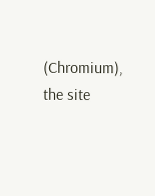(Chromium), the site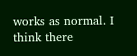works as normal. I think there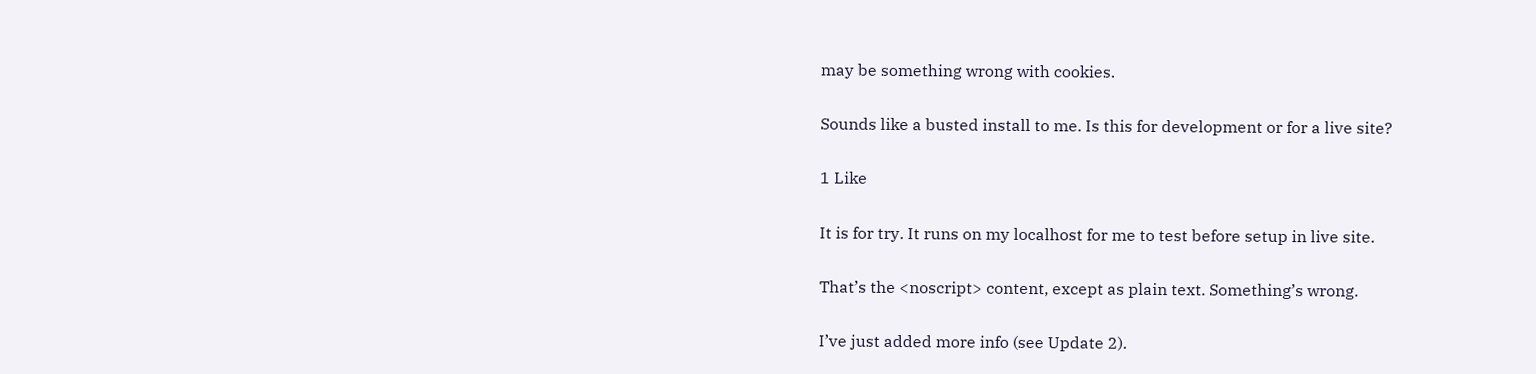may be something wrong with cookies.

Sounds like a busted install to me. Is this for development or for a live site?

1 Like

It is for try. It runs on my localhost for me to test before setup in live site.

That’s the <noscript> content, except as plain text. Something’s wrong.

I’ve just added more info (see Update 2).